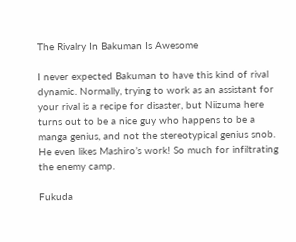The Rivalry In Bakuman Is Awesome

I never expected Bakuman to have this kind of rival dynamic. Normally, trying to work as an assistant for your rival is a recipe for disaster, but Niizuma here turns out to be a nice guy who happens to be a manga genius, and not the stereotypical genius snob. He even likes Mashiro’s work! So much for infiltrating the enemy camp.

Fukuda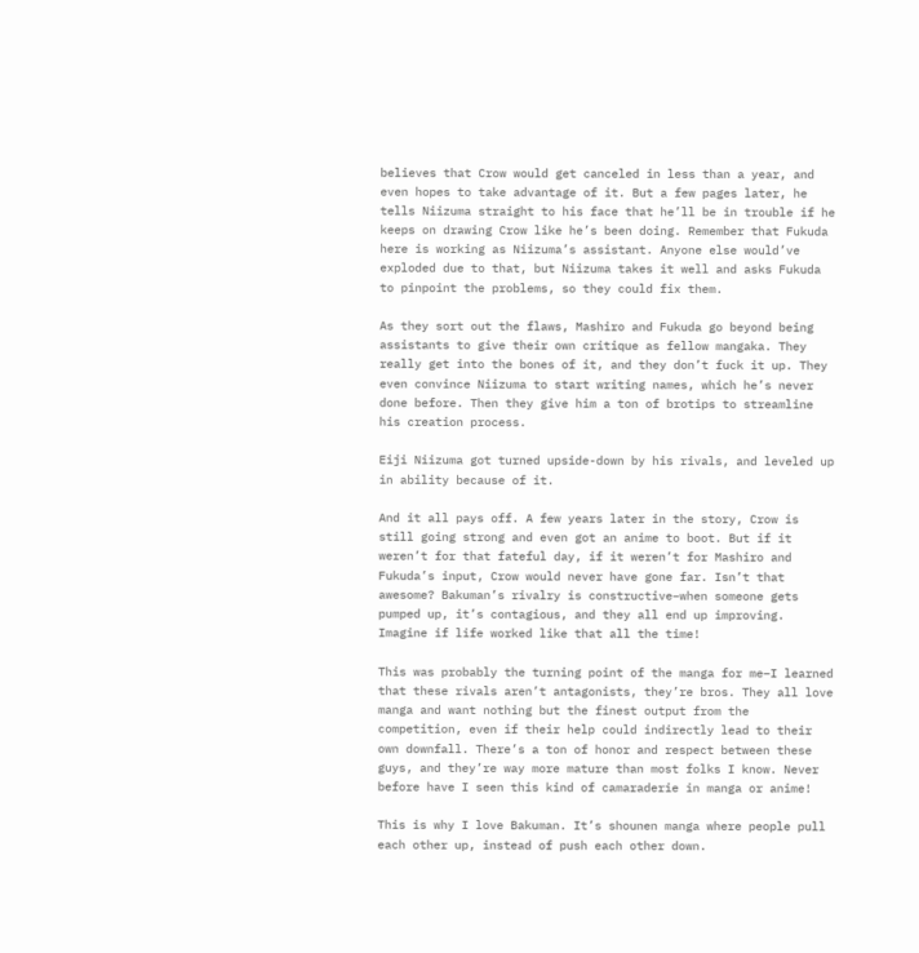believes that Crow would get canceled in less than a year, and even hopes to take advantage of it. But a few pages later, he tells Niizuma straight to his face that he’ll be in trouble if he keeps on drawing Crow like he’s been doing. Remember that Fukuda here is working as Niizuma’s assistant. Anyone else would’ve exploded due to that, but Niizuma takes it well and asks Fukuda to pinpoint the problems, so they could fix them.

As they sort out the flaws, Mashiro and Fukuda go beyond being assistants to give their own critique as fellow mangaka. They really get into the bones of it, and they don’t fuck it up. They even convince Niizuma to start writing names, which he’s never done before. Then they give him a ton of brotips to streamline his creation process.

Eiji Niizuma got turned upside-down by his rivals, and leveled up in ability because of it.

And it all pays off. A few years later in the story, Crow is still going strong and even got an anime to boot. But if it weren’t for that fateful day, if it weren’t for Mashiro and Fukuda’s input, Crow would never have gone far. Isn’t that awesome? Bakuman’s rivalry is constructive–when someone gets pumped up, it’s contagious, and they all end up improving. Imagine if life worked like that all the time!

This was probably the turning point of the manga for me–I learned that these rivals aren’t antagonists, they’re bros. They all love manga and want nothing but the finest output from the competition, even if their help could indirectly lead to their own downfall. There’s a ton of honor and respect between these guys, and they’re way more mature than most folks I know. Never before have I seen this kind of camaraderie in manga or anime!

This is why I love Bakuman. It’s shounen manga where people pull each other up, instead of push each other down.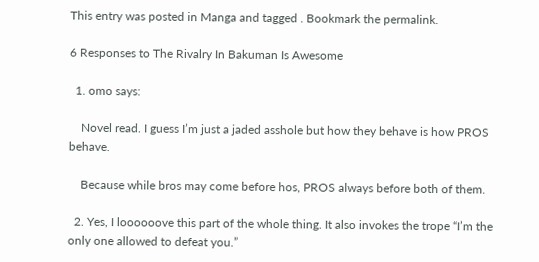This entry was posted in Manga and tagged . Bookmark the permalink.

6 Responses to The Rivalry In Bakuman Is Awesome

  1. omo says:

    Novel read. I guess I’m just a jaded asshole but how they behave is how PROS behave.

    Because while bros may come before hos, PROS always before both of them.

  2. Yes, I loooooove this part of the whole thing. It also invokes the trope “I’m the only one allowed to defeat you.”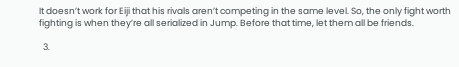It doesn’t work for Eiji that his rivals aren’t competing in the same level. So, the only fight worth fighting is when they’re all serialized in Jump. Before that time, let them all be friends.

  3.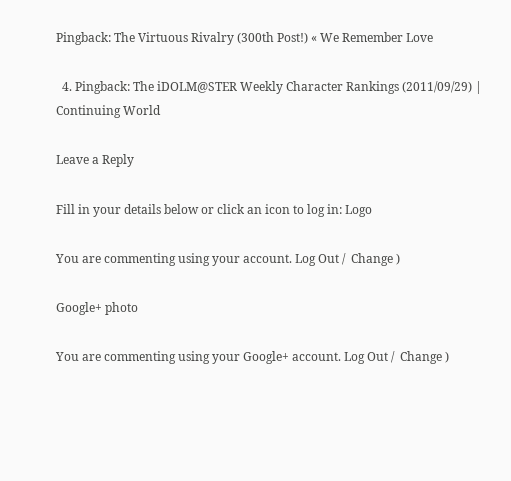Pingback: The Virtuous Rivalry (300th Post!) « We Remember Love

  4. Pingback: The iDOLM@STER Weekly Character Rankings (2011/09/29) | Continuing World

Leave a Reply

Fill in your details below or click an icon to log in: Logo

You are commenting using your account. Log Out /  Change )

Google+ photo

You are commenting using your Google+ account. Log Out /  Change )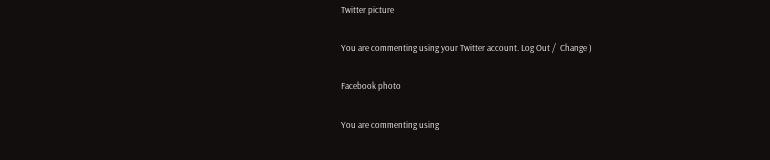Twitter picture

You are commenting using your Twitter account. Log Out /  Change )

Facebook photo

You are commenting using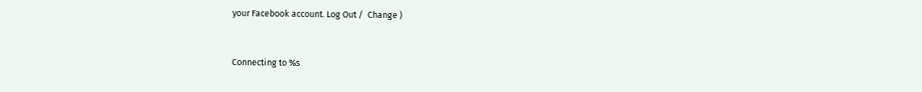your Facebook account. Log Out /  Change )


Connecting to %s